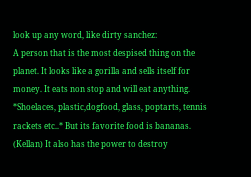look up any word, like dirty sanchez:
A person that is the most despised thing on the planet. It looks like a gorilla and sells itself for money. It eats non stop and will eat anything. *Shoelaces, plastic,dogfood, glass, poptarts, tennis rackets etc..* But its favorite food is bananas. (Kellan) It also has the power to destroy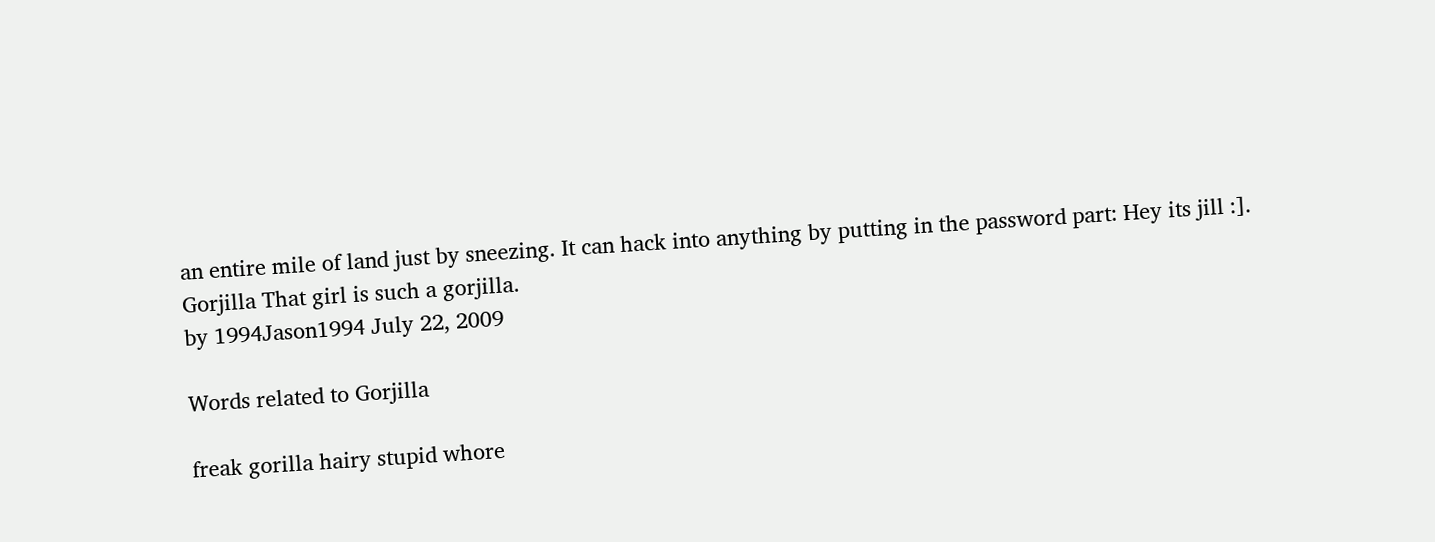an entire mile of land just by sneezing. It can hack into anything by putting in the password part: Hey its jill :].
Gorjilla That girl is such a gorjilla.
by 1994Jason1994 July 22, 2009

Words related to Gorjilla

freak gorilla hairy stupid whore